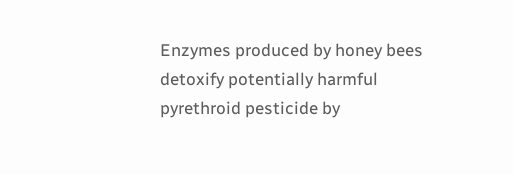Enzymes produced by honey bees detoxify potentially harmful pyrethroid pesticide by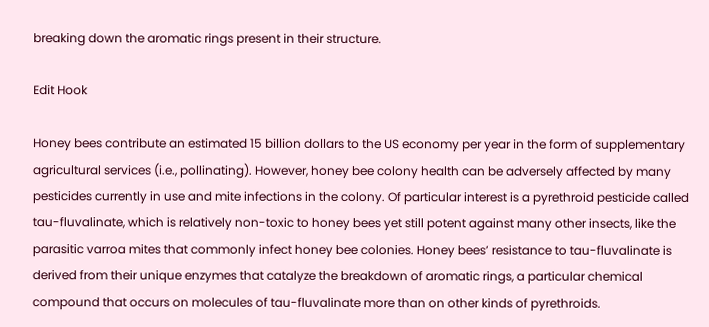breaking down the aromatic rings present in their structure.

Edit Hook

Honey bees contribute an estimated 15 billion dollars to the US economy per year in the form of supplementary agricultural services (i.e., pollinating). However, honey bee colony health can be adversely affected by many pesticides currently in use and mite infections in the colony. Of particular interest is a pyrethroid pesticide called tau-fluvalinate, which is relatively non-toxic to honey bees yet still potent against many other insects, like the parasitic varroa mites that commonly infect honey bee colonies. Honey bees’ resistance to tau-fluvalinate is derived from their unique enzymes that catalyze the breakdown of aromatic rings, a particular chemical compound that occurs on molecules of tau-fluvalinate more than on other kinds of pyrethroids.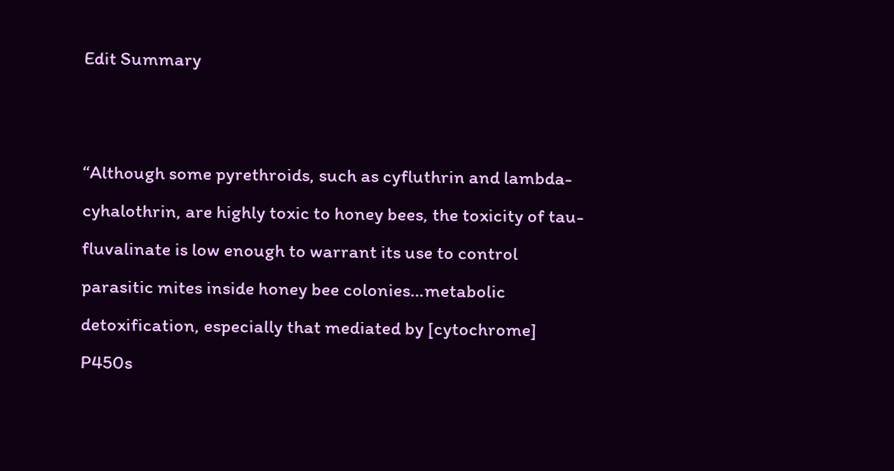Edit Summary


“Although some pyrethroids, such as cyfluthrin and lambda-cyhalothrin, are highly toxic to honey bees, the toxicity of tau-fluvalinate is low enough to warrant its use to control parasitic mites inside honey bee colonies…metabolic detoxification, especially that mediated by [cytochrome] P450s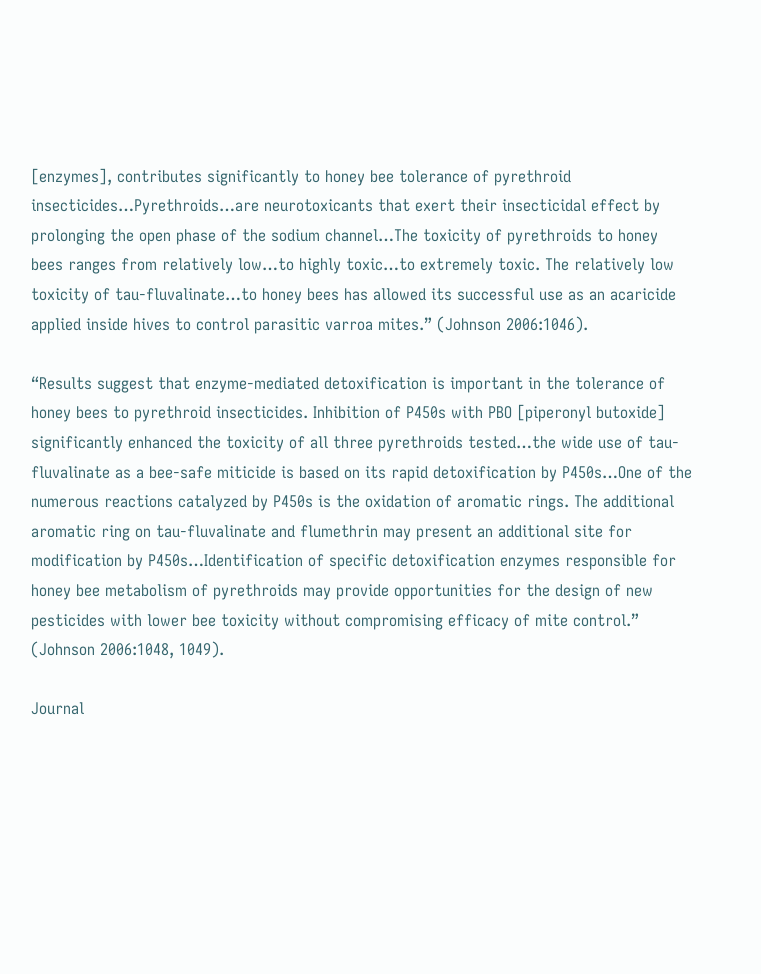[enzymes], contributes significantly to honey bee tolerance of pyrethroid insecticides…Pyrethroids…are neurotoxicants that exert their insecticidal effect by prolonging the open phase of the sodium channel…The toxicity of pyrethroids to honey bees ranges from relatively low…to highly toxic…to extremely toxic. The relatively low toxicity of tau-fluvalinate…to honey bees has allowed its successful use as an acaricide applied inside hives to control parasitic varroa mites.” (Johnson 2006:1046).

“Results suggest that enzyme-mediated detoxification is important in the tolerance of honey bees to pyrethroid insecticides. Inhibition of P450s with PBO [piperonyl butoxide] significantly enhanced the toxicity of all three pyrethroids tested…the wide use of tau-fluvalinate as a bee-safe miticide is based on its rapid detoxification by P450s…One of the numerous reactions catalyzed by P450s is the oxidation of aromatic rings. The additional aromatic ring on tau-fluvalinate and flumethrin may present an additional site for modification by P450s…Identification of specific detoxification enzymes responsible for honey bee metabolism of pyrethroids may provide opportunities for the design of new pesticides with lower bee toxicity without compromising efficacy of mite control.” (Johnson 2006:1048, 1049).

Journal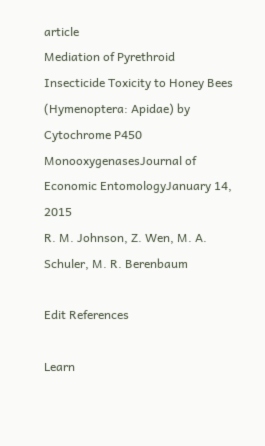article
Mediation of Pyrethroid Insecticide Toxicity to Honey Bees (Hymenoptera: Apidae) by Cytochrome P450 MonooxygenasesJournal of Economic EntomologyJanuary 14, 2015
R. M. Johnson, Z. Wen, M. A. Schuler, M. R. Berenbaum

Edit References

Learn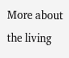More about the living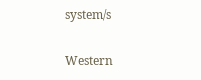system/s

Western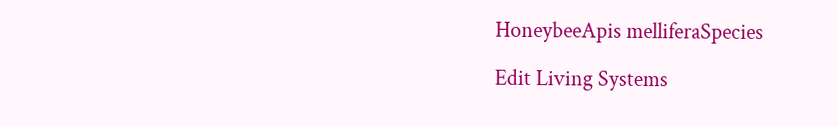HoneybeeApis melliferaSpecies

Edit Living Systems